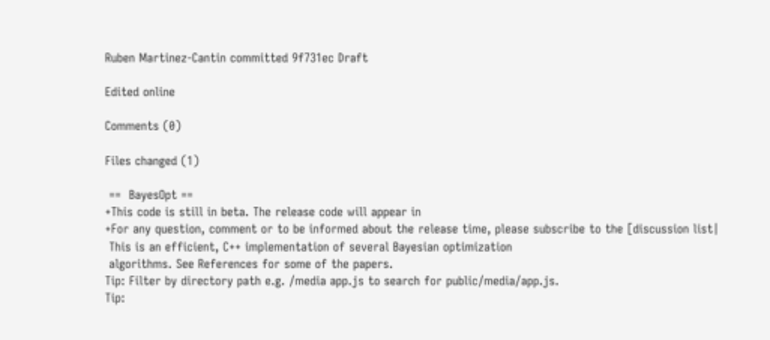Ruben Martinez-Cantin committed 9f731ec Draft

Edited online

Comments (0)

Files changed (1)

 ==  BayesOpt ==
+This code is still in beta. The release code will appear in
+For any question, comment or to be informed about the release time, please subscribe to the [discussion list|
 This is an efficient, C++ implementation of several Bayesian optimization
 algorithms. See References for some of the papers.
Tip: Filter by directory path e.g. /media app.js to search for public/media/app.js.
Tip: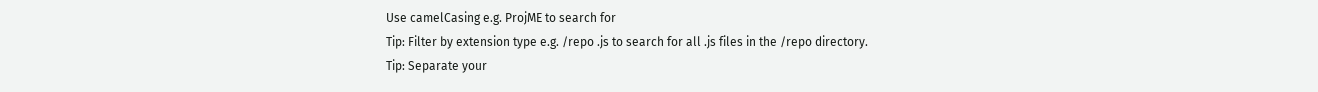Use camelCasing e.g. ProjME to search for
Tip: Filter by extension type e.g. /repo .js to search for all .js files in the /repo directory.
Tip: Separate your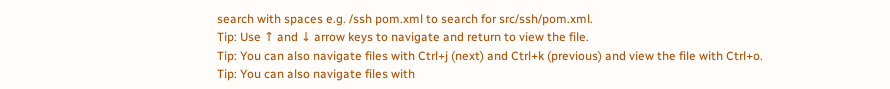search with spaces e.g. /ssh pom.xml to search for src/ssh/pom.xml.
Tip: Use ↑ and ↓ arrow keys to navigate and return to view the file.
Tip: You can also navigate files with Ctrl+j (next) and Ctrl+k (previous) and view the file with Ctrl+o.
Tip: You can also navigate files with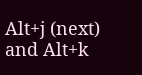Alt+j (next) and Alt+k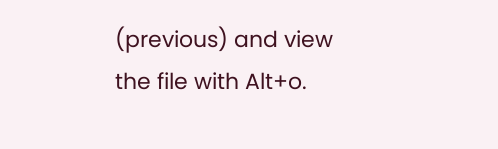(previous) and view the file with Alt+o.